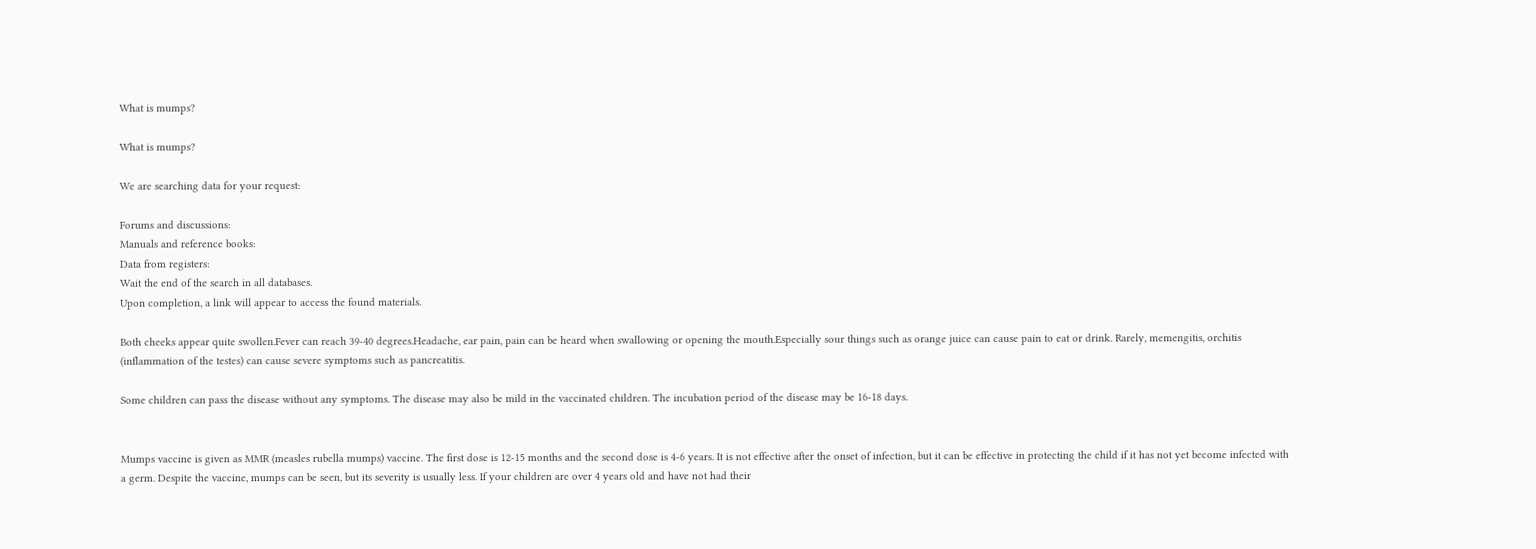What is mumps?

What is mumps?

We are searching data for your request:

Forums and discussions:
Manuals and reference books:
Data from registers:
Wait the end of the search in all databases.
Upon completion, a link will appear to access the found materials.

Both cheeks appear quite swollen.Fever can reach 39-40 degrees.Headache, ear pain, pain can be heard when swallowing or opening the mouth.Especially sour things such as orange juice can cause pain to eat or drink. Rarely, memengitis, orchitis (inflammation of the testes) can cause severe symptoms such as pancreatitis.

Some children can pass the disease without any symptoms. The disease may also be mild in the vaccinated children. The incubation period of the disease may be 16-18 days.


Mumps vaccine is given as MMR (measles rubella mumps) vaccine. The first dose is 12-15 months and the second dose is 4-6 years. It is not effective after the onset of infection, but it can be effective in protecting the child if it has not yet become infected with a germ. Despite the vaccine, mumps can be seen, but its severity is usually less. If your children are over 4 years old and have not had their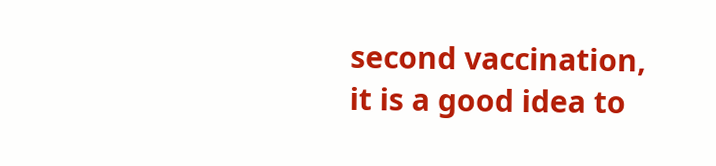second vaccination, it is a good idea to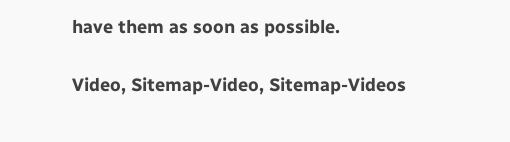have them as soon as possible.

Video, Sitemap-Video, Sitemap-Videos